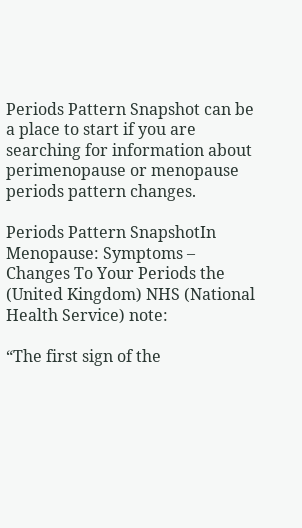Periods Pattern Snapshot can be a place to start if you are searching for information about perimenopause or menopause periods pattern changes.

Periods Pattern SnapshotIn Menopause: Symptoms – Changes To Your Periods the (United Kingdom) NHS (National Health Service) note:

“The first sign of the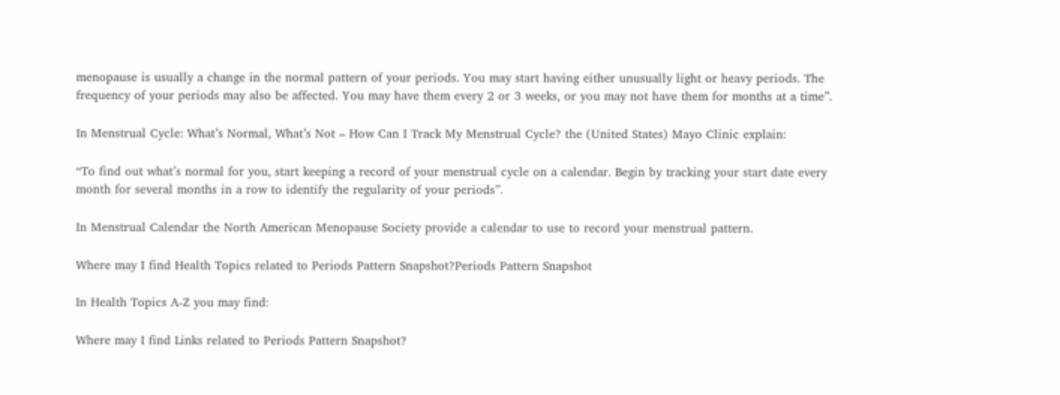menopause is usually a change in the normal pattern of your periods. You may start having either unusually light or heavy periods. The frequency of your periods may also be affected. You may have them every 2 or 3 weeks, or you may not have them for months at a time”.

In Menstrual Cycle: What’s Normal, What’s Not – How Can I Track My Menstrual Cycle? the (United States) Mayo Clinic explain:

“To find out what’s normal for you, start keeping a record of your menstrual cycle on a calendar. Begin by tracking your start date every month for several months in a row to identify the regularity of your periods”.

In Menstrual Calendar the North American Menopause Society provide a calendar to use to record your menstrual pattern.

Where may I find Health Topics related to Periods Pattern Snapshot?Periods Pattern Snapshot

In Health Topics A-Z you may find:

Where may I find Links related to Periods Pattern Snapshot?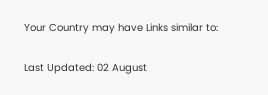Your Country may have Links similar to:

Last Updated: 02 August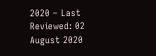2020 – Last Reviewed: 02 August 2020